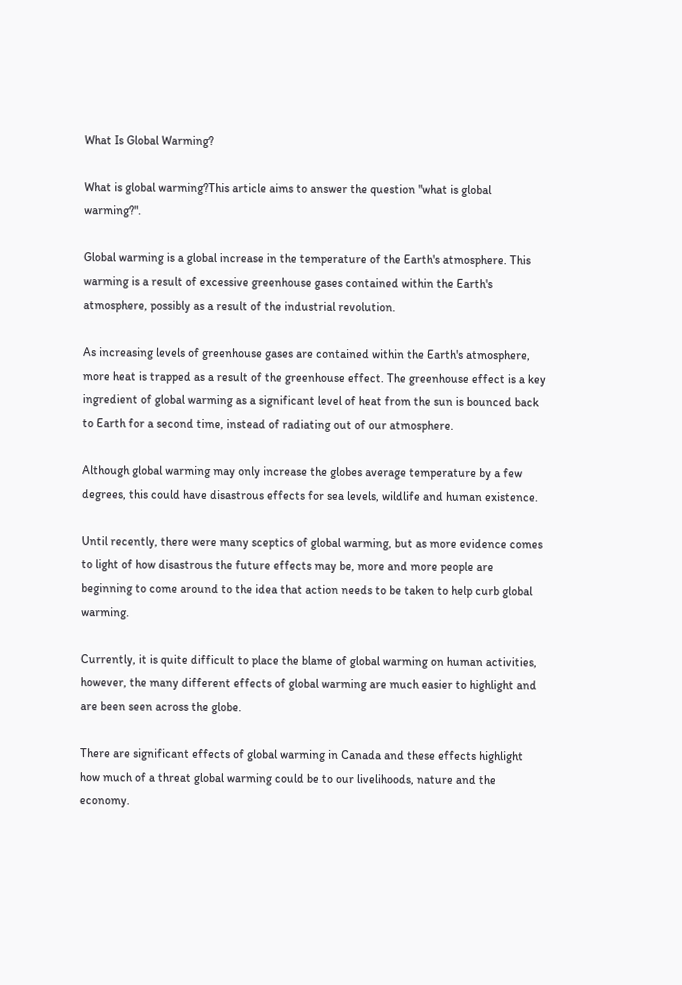What Is Global Warming?

What is global warming?This article aims to answer the question "what is global warming?".

Global warming is a global increase in the temperature of the Earth's atmosphere. This warming is a result of excessive greenhouse gases contained within the Earth's atmosphere, possibly as a result of the industrial revolution.

As increasing levels of greenhouse gases are contained within the Earth's atmosphere, more heat is trapped as a result of the greenhouse effect. The greenhouse effect is a key ingredient of global warming as a significant level of heat from the sun is bounced back to Earth for a second time, instead of radiating out of our atmosphere.

Although global warming may only increase the globes average temperature by a few degrees, this could have disastrous effects for sea levels, wildlife and human existence.

Until recently, there were many sceptics of global warming, but as more evidence comes to light of how disastrous the future effects may be, more and more people are beginning to come around to the idea that action needs to be taken to help curb global warming.

Currently, it is quite difficult to place the blame of global warming on human activities, however, the many different effects of global warming are much easier to highlight and are been seen across the globe.

There are significant effects of global warming in Canada and these effects highlight how much of a threat global warming could be to our livelihoods, nature and the economy.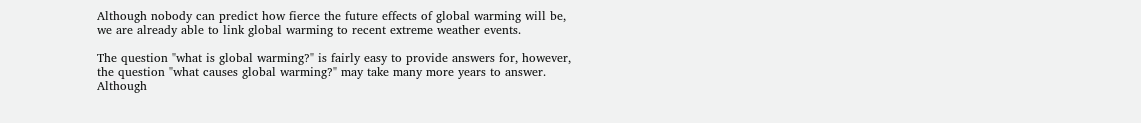Although nobody can predict how fierce the future effects of global warming will be, we are already able to link global warming to recent extreme weather events.

The question "what is global warming?" is fairly easy to provide answers for, however, the question "what causes global warming?" may take many more years to answer. Although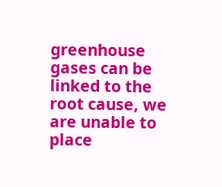greenhouse gases can be linked to the root cause, we are unable to place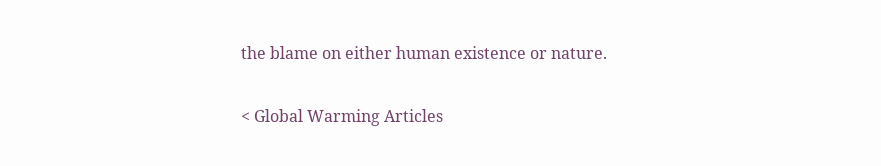the blame on either human existence or nature.

< Global Warming Articles